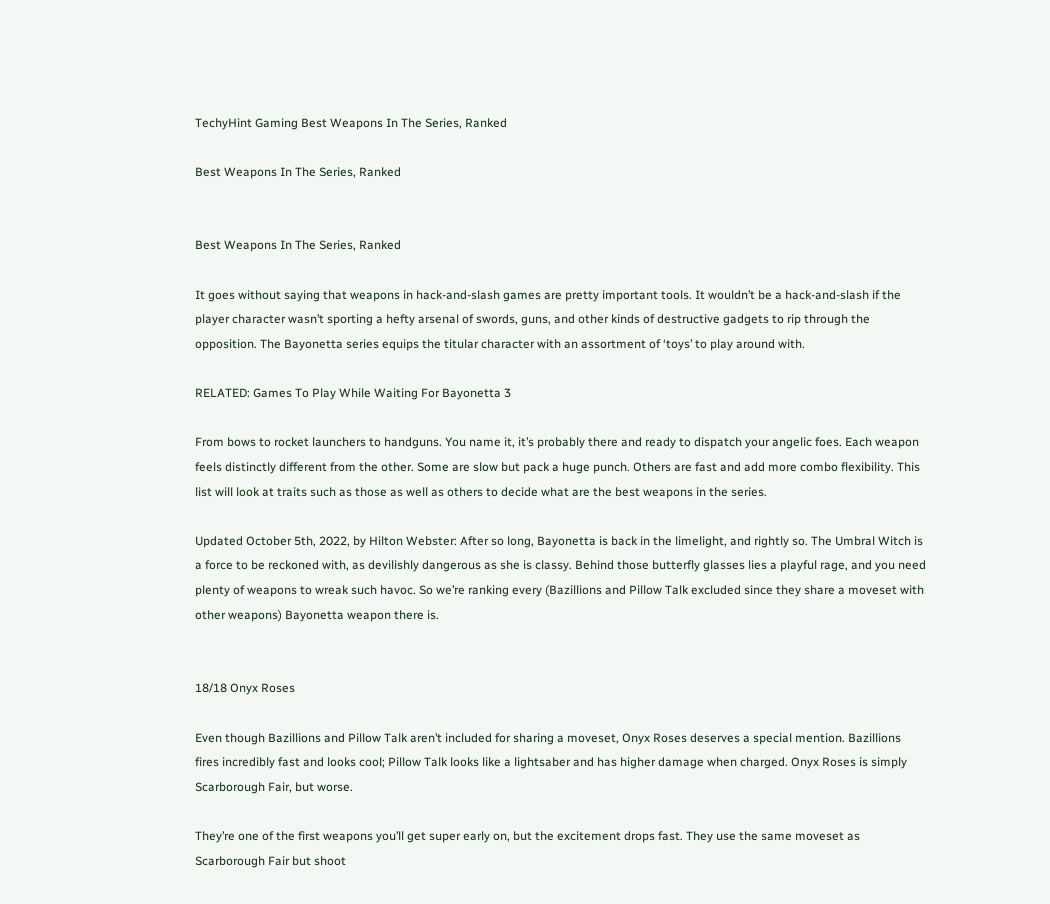TechyHint Gaming Best Weapons In The Series, Ranked

Best Weapons In The Series, Ranked


Best Weapons In The Series, Ranked

It goes without saying that weapons in hack-and-slash games are pretty important tools. It wouldn’t be a hack-and-slash if the player character wasn’t sporting a hefty arsenal of swords, guns, and other kinds of destructive gadgets to rip through the opposition. The Bayonetta series equips the titular character with an assortment of ‘toys’ to play around with.

RELATED: Games To Play While Waiting For Bayonetta 3

From bows to rocket launchers to handguns. You name it, it’s probably there and ready to dispatch your angelic foes. Each weapon feels distinctly different from the other. Some are slow but pack a huge punch. Others are fast and add more combo flexibility. This list will look at traits such as those as well as others to decide what are the best weapons in the series.

Updated October 5th, 2022, by Hilton Webster: After so long, Bayonetta is back in the limelight, and rightly so. The Umbral Witch is a force to be reckoned with, as devilishly dangerous as she is classy. Behind those butterfly glasses lies a playful rage, and you need plenty of weapons to wreak such havoc. So we’re ranking every (Bazillions and Pillow Talk excluded since they share a moveset with other weapons) Bayonetta weapon there is.


18/18 Onyx Roses

Even though Bazillions and Pillow Talk aren’t included for sharing a moveset, Onyx Roses deserves a special mention. Bazillions fires incredibly fast and looks cool; Pillow Talk looks like a lightsaber and has higher damage when charged. Onyx Roses is simply Scarborough Fair, but worse.

They’re one of the first weapons you’ll get super early on, but the excitement drops fast. They use the same moveset as Scarborough Fair but shoot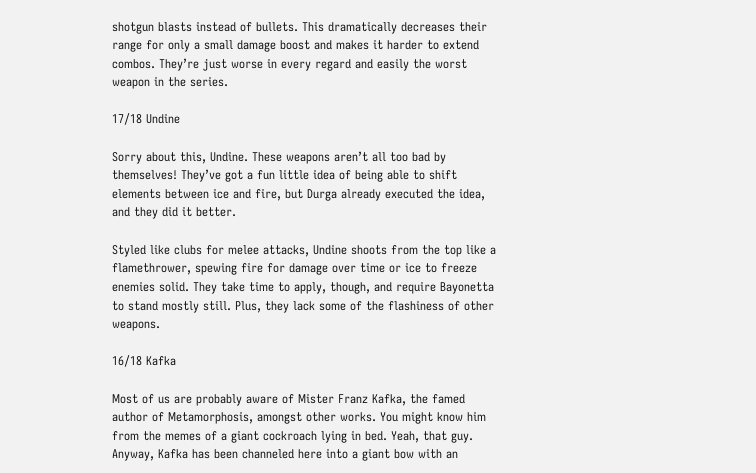shotgun blasts instead of bullets. This dramatically decreases their range for only a small damage boost and makes it harder to extend combos. They’re just worse in every regard and easily the worst weapon in the series.

17/18 Undine

Sorry about this, Undine. These weapons aren’t all too bad by themselves! They’ve got a fun little idea of being able to shift elements between ice and fire, but Durga already executed the idea, and they did it better.

Styled like clubs for melee attacks, Undine shoots from the top like a flamethrower, spewing fire for damage over time or ice to freeze enemies solid. They take time to apply, though, and require Bayonetta to stand mostly still. Plus, they lack some of the flashiness of other weapons.

16/18 Kafka

Most of us are probably aware of Mister Franz Kafka, the famed author of Metamorphosis, amongst other works. You might know him from the memes of a giant cockroach lying in bed. Yeah, that guy. Anyway, Kafka has been channeled here into a giant bow with an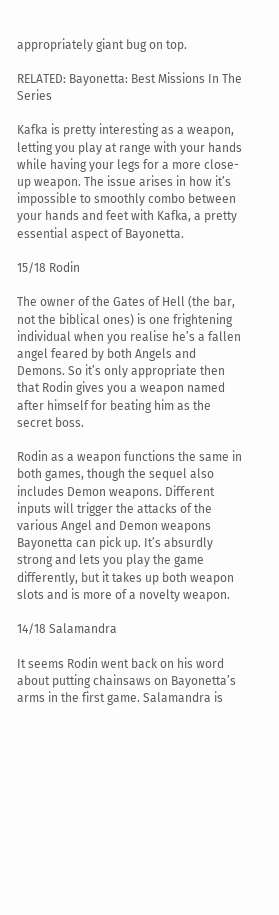appropriately giant bug on top.

RELATED: Bayonetta: Best Missions In The Series

Kafka is pretty interesting as a weapon, letting you play at range with your hands while having your legs for a more close-up weapon. The issue arises in how it’s impossible to smoothly combo between your hands and feet with Kafka, a pretty essential aspect of Bayonetta.

15/18 Rodin

The owner of the Gates of Hell (the bar, not the biblical ones) is one frightening individual when you realise he’s a fallen angel feared by both Angels and Demons. So it’s only appropriate then that Rodin gives you a weapon named after himself for beating him as the secret boss.

Rodin as a weapon functions the same in both games, though the sequel also includes Demon weapons. Different inputs will trigger the attacks of the various Angel and Demon weapons Bayonetta can pick up. It’s absurdly strong and lets you play the game differently, but it takes up both weapon slots and is more of a novelty weapon.

14/18 Salamandra

It seems Rodin went back on his word about putting chainsaws on Bayonetta’s arms in the first game. Salamandra is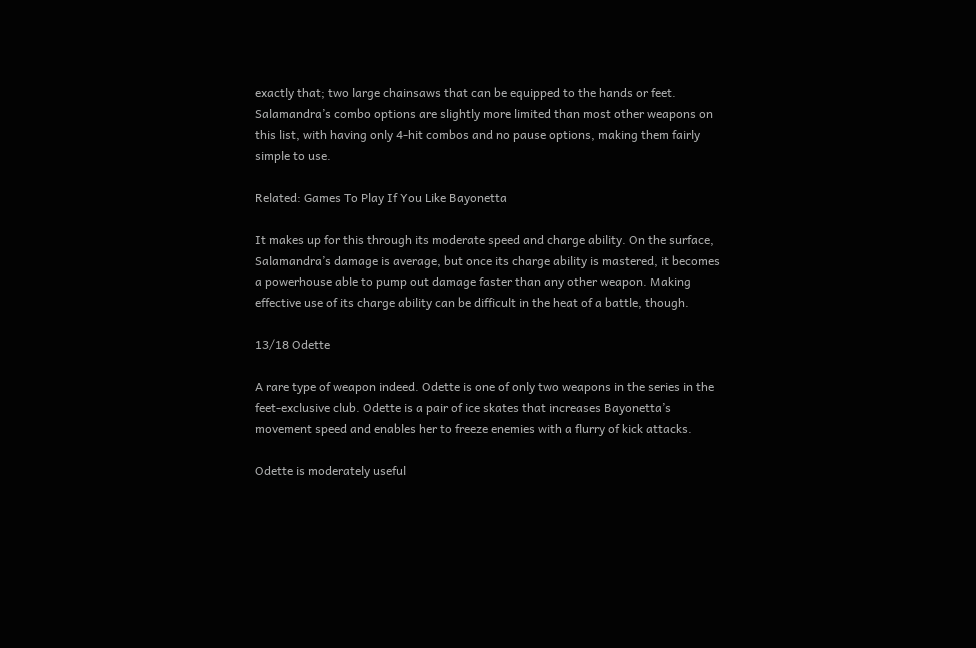exactly that; two large chainsaws that can be equipped to the hands or feet. Salamandra’s combo options are slightly more limited than most other weapons on this list, with having only 4-hit combos and no pause options, making them fairly simple to use.

Related: Games To Play If You Like Bayonetta

It makes up for this through its moderate speed and charge ability. On the surface, Salamandra’s damage is average, but once its charge ability is mastered, it becomes a powerhouse able to pump out damage faster than any other weapon. Making effective use of its charge ability can be difficult in the heat of a battle, though.

13/18 Odette

A rare type of weapon indeed. Odette is one of only two weapons in the series in the feet-exclusive club. Odette is a pair of ice skates that increases Bayonetta’s movement speed and enables her to freeze enemies with a flurry of kick attacks.

Odette is moderately useful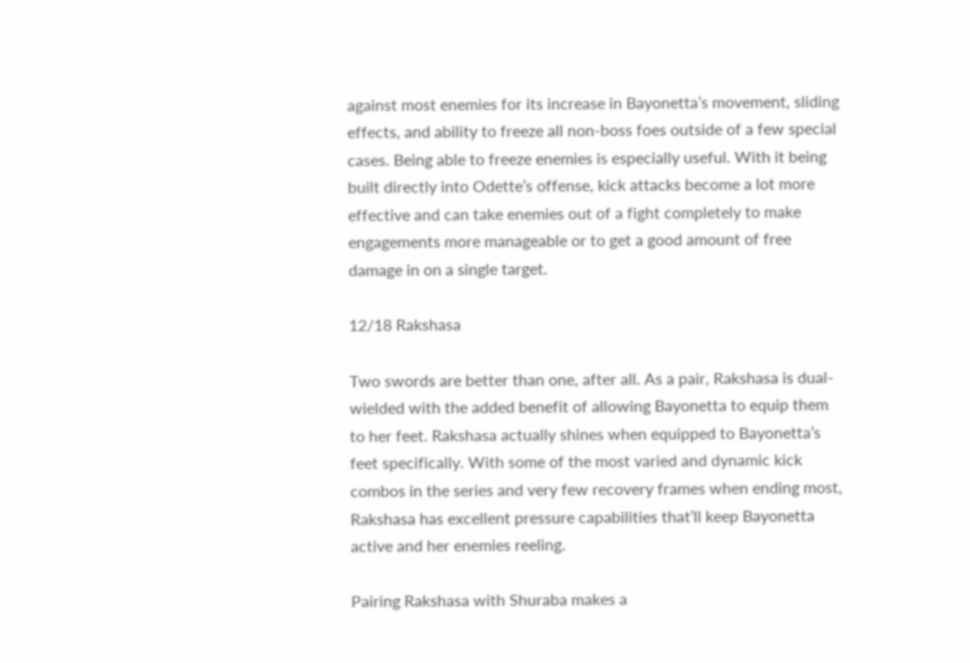against most enemies for its increase in Bayonetta’s movement, sliding effects, and ability to freeze all non-boss foes outside of a few special cases. Being able to freeze enemies is especially useful. With it being built directly into Odette’s offense, kick attacks become a lot more effective and can take enemies out of a fight completely to make engagements more manageable or to get a good amount of free damage in on a single target.

12/18 Rakshasa

Two swords are better than one, after all. As a pair, Rakshasa is dual-wielded with the added benefit of allowing Bayonetta to equip them to her feet. Rakshasa actually shines when equipped to Bayonetta’s feet specifically. With some of the most varied and dynamic kick combos in the series and very few recovery frames when ending most, Rakshasa has excellent pressure capabilities that’ll keep Bayonetta active and her enemies reeling.

Pairing Rakshasa with Shuraba makes a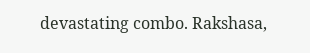devastating combo. Rakshasa,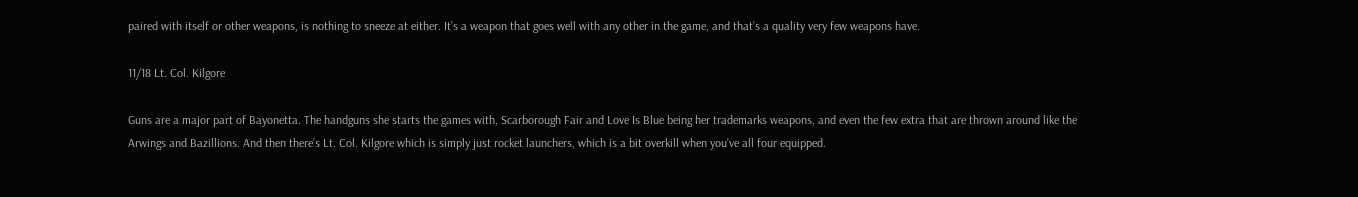paired with itself or other weapons, is nothing to sneeze at either. It’s a weapon that goes well with any other in the game, and that’s a quality very few weapons have.

11/18 Lt. Col. Kilgore

Guns are a major part of Bayonetta. The handguns she starts the games with, Scarborough Fair and Love Is Blue being her trademarks weapons, and even the few extra that are thrown around like the Arwings and Bazillions. And then there’s Lt. Col. Kilgore which is simply just rocket launchers, which is a bit overkill when you’ve all four equipped.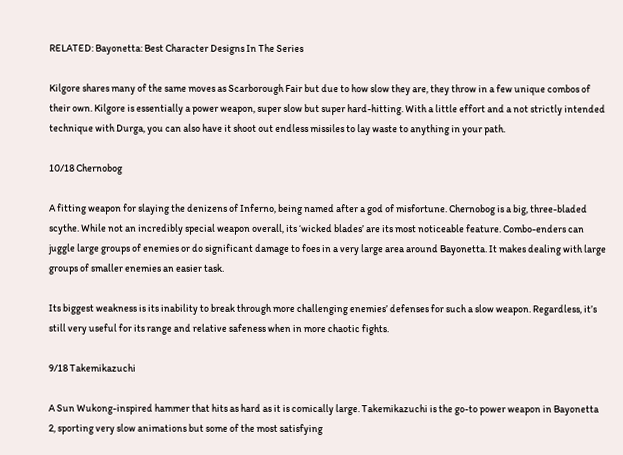RELATED: Bayonetta: Best Character Designs In The Series

Kilgore shares many of the same moves as Scarborough Fair but due to how slow they are, they throw in a few unique combos of their own. Kilgore is essentially a power weapon, super slow but super hard-hitting. With a little effort and a not strictly intended technique with Durga, you can also have it shoot out endless missiles to lay waste to anything in your path.

10/18 Chernobog

A fitting weapon for slaying the denizens of Inferno, being named after a god of misfortune. Chernobog is a big, three-bladed scythe. While not an incredibly special weapon overall, its ‘wicked blades’ are its most noticeable feature. Combo-enders can juggle large groups of enemies or do significant damage to foes in a very large area around Bayonetta. It makes dealing with large groups of smaller enemies an easier task.

Its biggest weakness is its inability to break through more challenging enemies’ defenses for such a slow weapon. Regardless, it’s still very useful for its range and relative safeness when in more chaotic fights.

9/18 Takemikazuchi

A Sun Wukong-inspired hammer that hits as hard as it is comically large. Takemikazuchi is the go-to power weapon in Bayonetta 2, sporting very slow animations but some of the most satisfying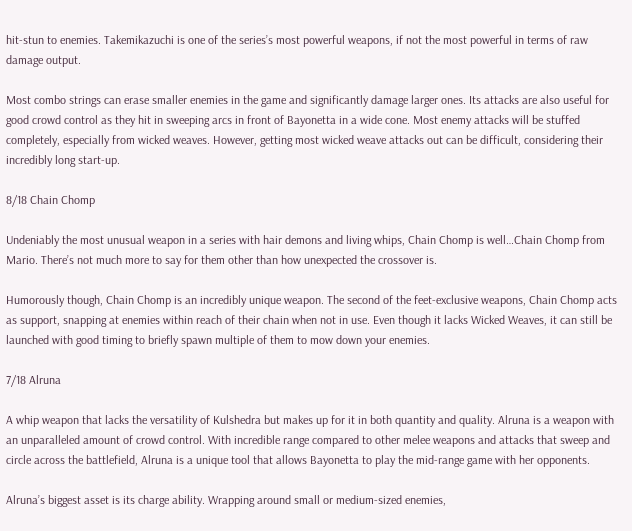hit-stun to enemies. Takemikazuchi is one of the series’s most powerful weapons, if not the most powerful in terms of raw damage output.

Most combo strings can erase smaller enemies in the game and significantly damage larger ones. Its attacks are also useful for good crowd control as they hit in sweeping arcs in front of Bayonetta in a wide cone. Most enemy attacks will be stuffed completely, especially from wicked weaves. However, getting most wicked weave attacks out can be difficult, considering their incredibly long start-up.

8/18 Chain Chomp

Undeniably the most unusual weapon in a series with hair demons and living whips, Chain Chomp is well…Chain Chomp from Mario. There’s not much more to say for them other than how unexpected the crossover is.

Humorously though, Chain Chomp is an incredibly unique weapon. The second of the feet-exclusive weapons, Chain Chomp acts as support, snapping at enemies within reach of their chain when not in use. Even though it lacks Wicked Weaves, it can still be launched with good timing to briefly spawn multiple of them to mow down your enemies.

7/18 Alruna

A whip weapon that lacks the versatility of Kulshedra but makes up for it in both quantity and quality. Alruna is a weapon with an unparalleled amount of crowd control. With incredible range compared to other melee weapons and attacks that sweep and circle across the battlefield, Alruna is a unique tool that allows Bayonetta to play the mid-range game with her opponents.

Alruna’s biggest asset is its charge ability. Wrapping around small or medium-sized enemies,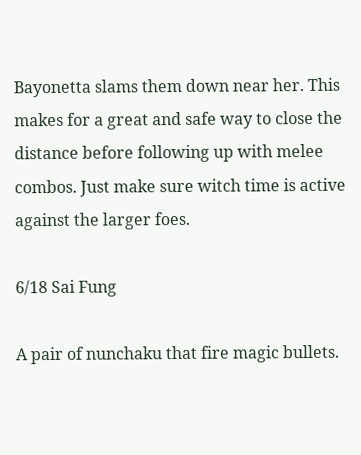Bayonetta slams them down near her. This makes for a great and safe way to close the distance before following up with melee combos. Just make sure witch time is active against the larger foes.

6/18 Sai Fung

A pair of nunchaku that fire magic bullets.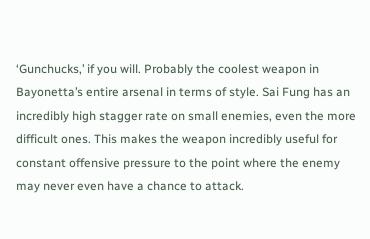‘Gunchucks,’ if you will. Probably the coolest weapon in Bayonetta’s entire arsenal in terms of style. Sai Fung has an incredibly high stagger rate on small enemies, even the more difficult ones. This makes the weapon incredibly useful for constant offensive pressure to the point where the enemy may never even have a chance to attack.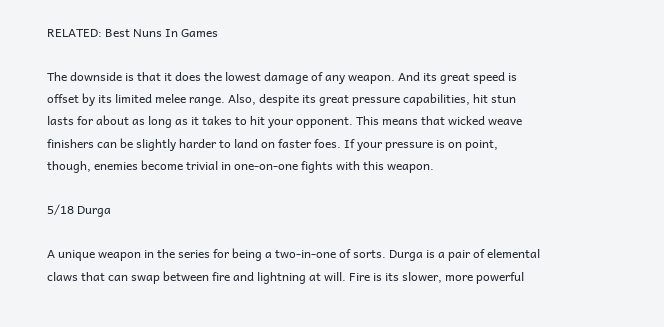RELATED: Best Nuns In Games

The downside is that it does the lowest damage of any weapon. And its great speed is offset by its limited melee range. Also, despite its great pressure capabilities, hit stun lasts for about as long as it takes to hit your opponent. This means that wicked weave finishers can be slightly harder to land on faster foes. If your pressure is on point, though, enemies become trivial in one-on-one fights with this weapon.

5/18 Durga

A unique weapon in the series for being a two-in-one of sorts. Durga is a pair of elemental claws that can swap between fire and lightning at will. Fire is its slower, more powerful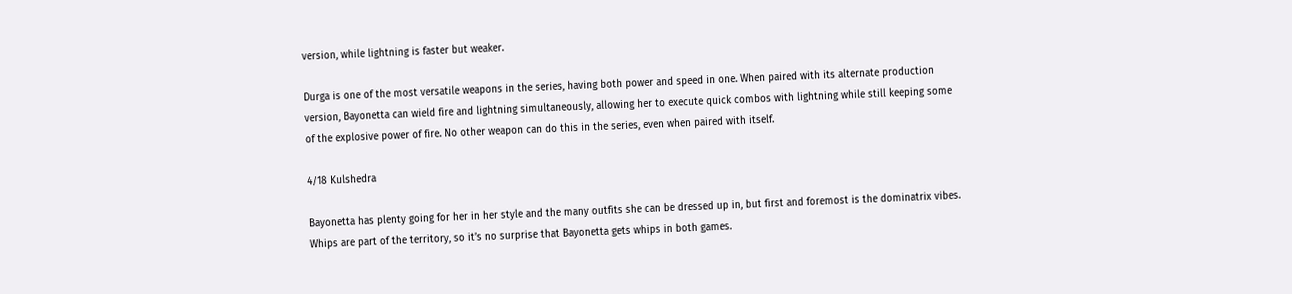version, while lightning is faster but weaker.

Durga is one of the most versatile weapons in the series, having both power and speed in one. When paired with its alternate production version, Bayonetta can wield fire and lightning simultaneously, allowing her to execute quick combos with lightning while still keeping some of the explosive power of fire. No other weapon can do this in the series, even when paired with itself.

4/18 Kulshedra

Bayonetta has plenty going for her in her style and the many outfits she can be dressed up in, but first and foremost is the dominatrix vibes. Whips are part of the territory, so it’s no surprise that Bayonetta gets whips in both games.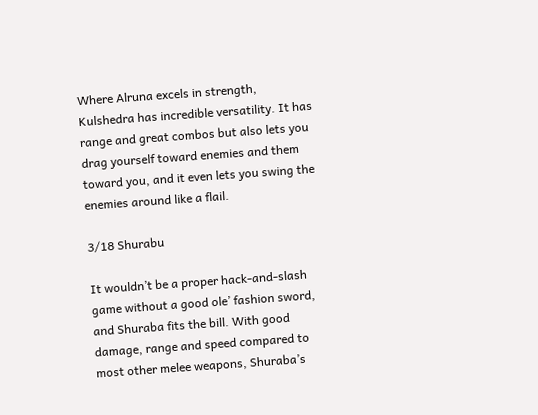Where Alruna excels in strength, Kulshedra has incredible versatility. It has range and great combos but also lets you drag yourself toward enemies and them toward you, and it even lets you swing the enemies around like a flail.

3/18 Shurabu

It wouldn’t be a proper hack-and-slash game without a good ole’ fashion sword, and Shuraba fits the bill. With good damage, range and speed compared to most other melee weapons, Shuraba’s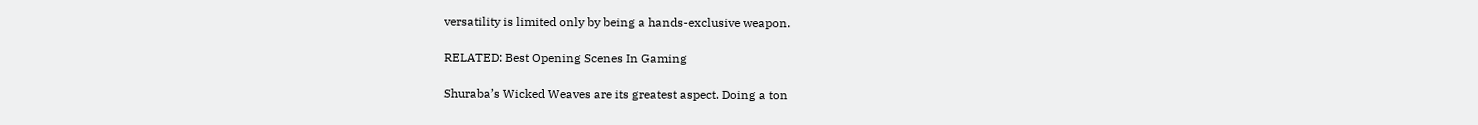versatility is limited only by being a hands-exclusive weapon.

RELATED: Best Opening Scenes In Gaming

Shuraba’s Wicked Weaves are its greatest aspect. Doing a ton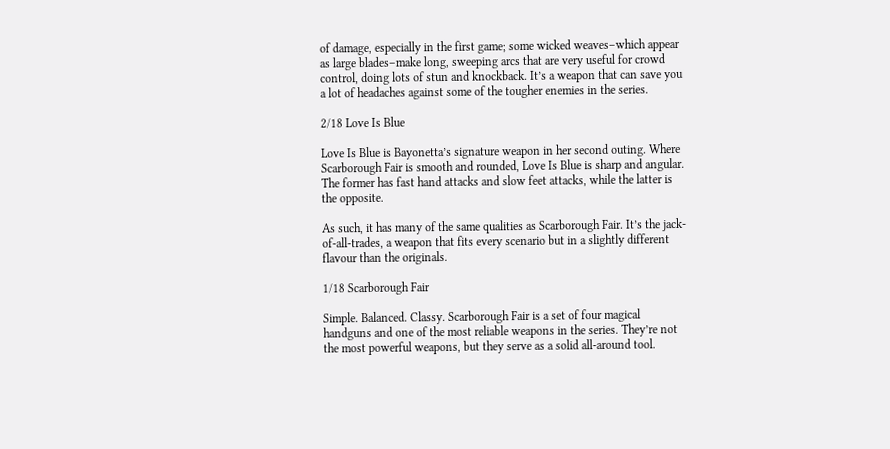of damage, especially in the first game; some wicked weaves–which appear as large blades–make long, sweeping arcs that are very useful for crowd control, doing lots of stun and knockback. It’s a weapon that can save you a lot of headaches against some of the tougher enemies in the series.

2/18 Love Is Blue

Love Is Blue is Bayonetta’s signature weapon in her second outing. Where Scarborough Fair is smooth and rounded, Love Is Blue is sharp and angular. The former has fast hand attacks and slow feet attacks, while the latter is the opposite.

As such, it has many of the same qualities as Scarborough Fair. It’s the jack-of-all-trades, a weapon that fits every scenario but in a slightly different flavour than the originals.

1/18 Scarborough Fair

Simple. Balanced. Classy. Scarborough Fair is a set of four magical handguns and one of the most reliable weapons in the series. They’re not the most powerful weapons, but they serve as a solid all-around tool.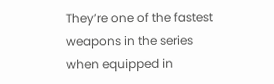They’re one of the fastest weapons in the series when equipped in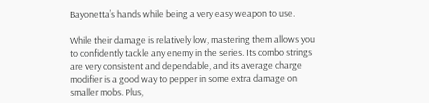Bayonetta’s hands while being a very easy weapon to use.

While their damage is relatively low, mastering them allows you to confidently tackle any enemy in the series. Its combo strings are very consistent and dependable, and its average charge modifier is a good way to pepper in some extra damage on smaller mobs. Plus,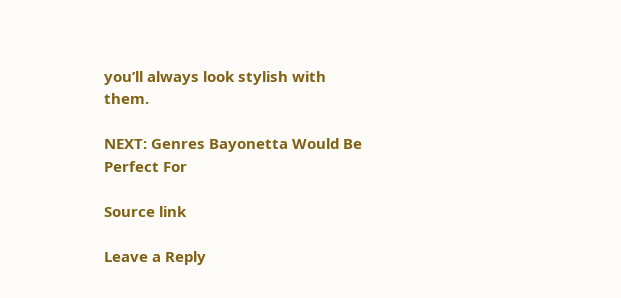you’ll always look stylish with them.

NEXT: Genres Bayonetta Would Be Perfect For

Source link

Leave a Reply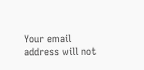Your email address will not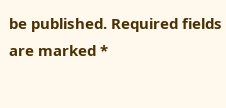be published. Required fields are marked *